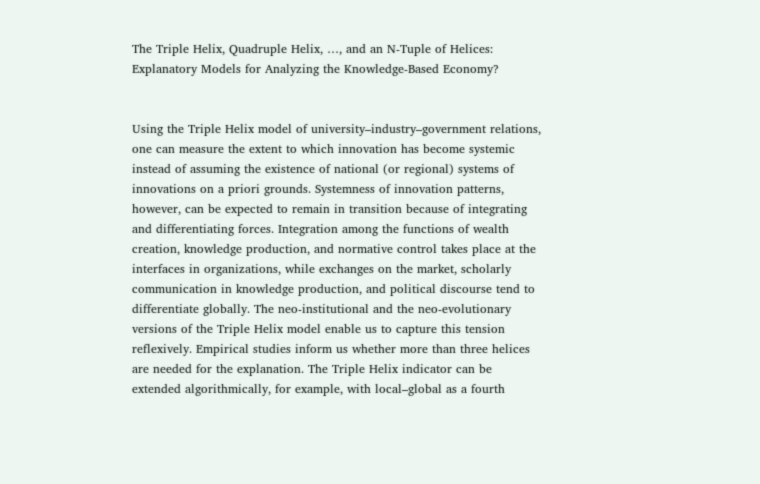The Triple Helix, Quadruple Helix, …, and an N-Tuple of Helices: Explanatory Models for Analyzing the Knowledge-Based Economy?


Using the Triple Helix model of university–industry–government relations, one can measure the extent to which innovation has become systemic instead of assuming the existence of national (or regional) systems of innovations on a priori grounds. Systemness of innovation patterns, however, can be expected to remain in transition because of integrating and differentiating forces. Integration among the functions of wealth creation, knowledge production, and normative control takes place at the interfaces in organizations, while exchanges on the market, scholarly communication in knowledge production, and political discourse tend to differentiate globally. The neo-institutional and the neo-evolutionary versions of the Triple Helix model enable us to capture this tension reflexively. Empirical studies inform us whether more than three helices are needed for the explanation. The Triple Helix indicator can be extended algorithmically, for example, with local–global as a fourth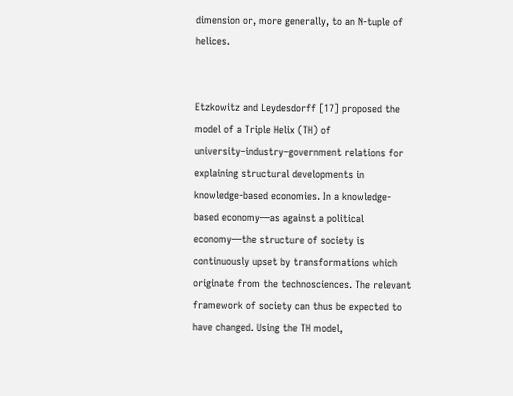dimension or, more generally, to an N-tuple of helices.


Etzkowitz and Leydesdorff [17] proposed the model of a Triple Helix (TH) of university–industry–government relations for explaining structural developments in knowledge-based economies. In a knowledge-based economy—as against a political economy—the structure of society is continuously upset by transformations which originate from the technosciences. The relevant framework of society can thus be expected to have changed. Using the TH model,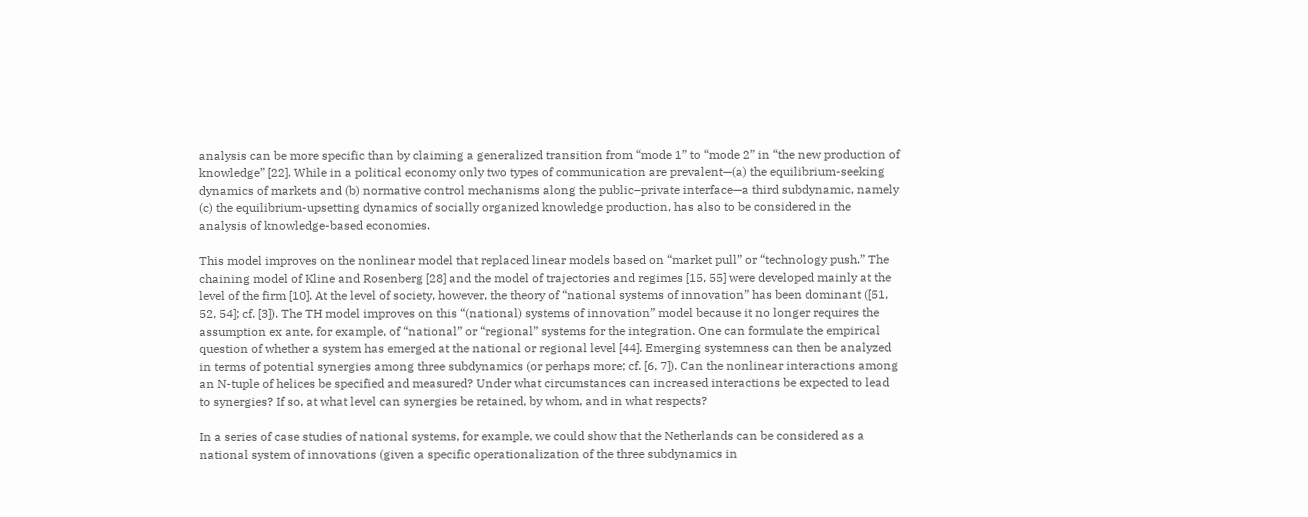analysis can be more specific than by claiming a generalized transition from “mode 1” to “mode 2” in “the new production of knowledge” [22]. While in a political economy only two types of communication are prevalent—(a) the equilibrium-seeking dynamics of markets and (b) normative control mechanisms along the public–private interface—a third subdynamic, namely (c) the equilibrium-upsetting dynamics of socially organized knowledge production, has also to be considered in the analysis of knowledge-based economies.

This model improves on the nonlinear model that replaced linear models based on “market pull” or “technology push.” The chaining model of Kline and Rosenberg [28] and the model of trajectories and regimes [15, 55] were developed mainly at the level of the firm [10]. At the level of society, however, the theory of “national systems of innovation” has been dominant ([51, 52, 54]; cf. [3]). The TH model improves on this “(national) systems of innovation” model because it no longer requires the assumption ex ante, for example, of “national” or “regional” systems for the integration. One can formulate the empirical question of whether a system has emerged at the national or regional level [44]. Emerging systemness can then be analyzed in terms of potential synergies among three subdynamics (or perhaps more; cf. [6, 7]). Can the nonlinear interactions among an N-tuple of helices be specified and measured? Under what circumstances can increased interactions be expected to lead to synergies? If so, at what level can synergies be retained, by whom, and in what respects?

In a series of case studies of national systems, for example, we could show that the Netherlands can be considered as a national system of innovations (given a specific operationalization of the three subdynamics in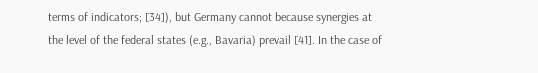terms of indicators; [34]), but Germany cannot because synergies at the level of the federal states (e.g., Bavaria) prevail [41]. In the case of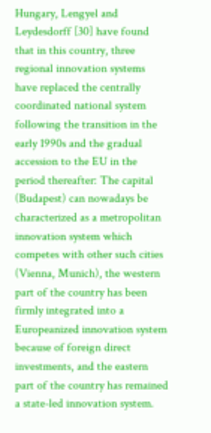Hungary, Lengyel and Leydesdorff [30] have found that in this country, three regional innovation systems have replaced the centrally coordinated national system following the transition in the early 1990s and the gradual accession to the EU in the period thereafter: The capital (Budapest) can nowadays be characterized as a metropolitan innovation system which competes with other such cities (Vienna, Munich), the western part of the country has been firmly integrated into a Europeanized innovation system because of foreign direct investments, and the eastern part of the country has remained a state-led innovation system.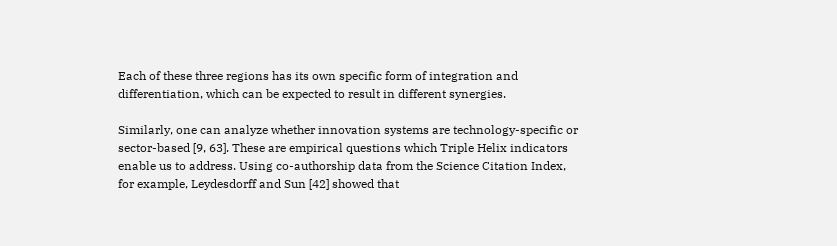Each of these three regions has its own specific form of integration and differentiation, which can be expected to result in different synergies.

Similarly, one can analyze whether innovation systems are technology-specific or sector-based [9, 63]. These are empirical questions which Triple Helix indicators enable us to address. Using co-authorship data from the Science Citation Index, for example, Leydesdorff and Sun [42] showed that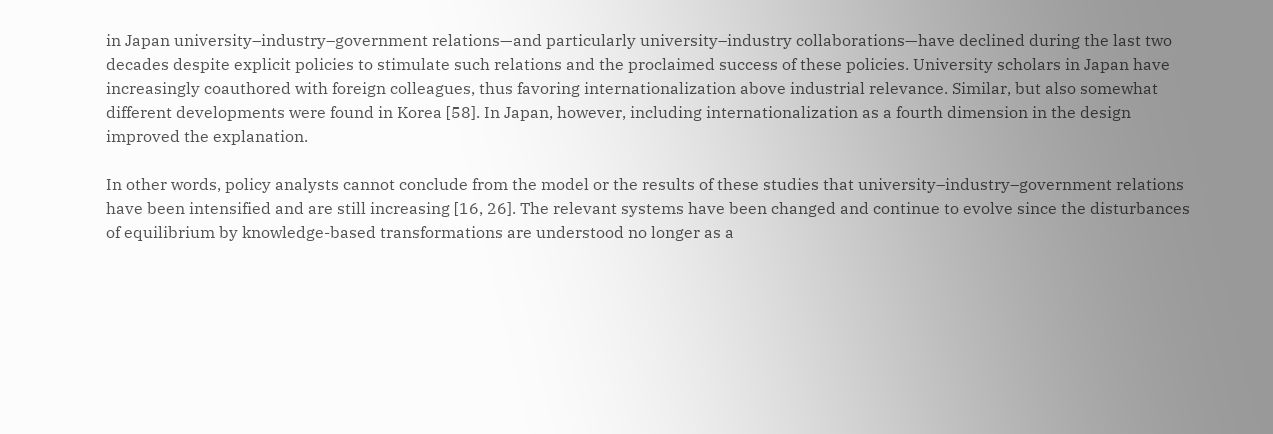in Japan university–industry–government relations—and particularly university–industry collaborations—have declined during the last two decades despite explicit policies to stimulate such relations and the proclaimed success of these policies. University scholars in Japan have increasingly coauthored with foreign colleagues, thus favoring internationalization above industrial relevance. Similar, but also somewhat different developments were found in Korea [58]. In Japan, however, including internationalization as a fourth dimension in the design improved the explanation.

In other words, policy analysts cannot conclude from the model or the results of these studies that university–industry–government relations have been intensified and are still increasing [16, 26]. The relevant systems have been changed and continue to evolve since the disturbances of equilibrium by knowledge-based transformations are understood no longer as a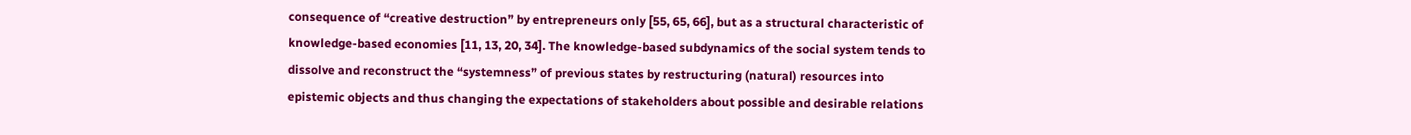consequence of “creative destruction” by entrepreneurs only [55, 65, 66], but as a structural characteristic of knowledge-based economies [11, 13, 20, 34]. The knowledge-based subdynamics of the social system tends to dissolve and reconstruct the “systemness” of previous states by restructuring (natural) resources into epistemic objects and thus changing the expectations of stakeholders about possible and desirable relations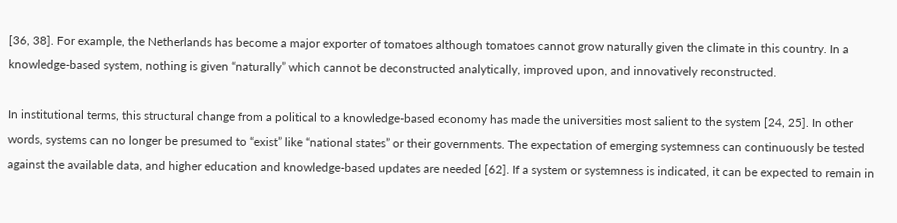[36, 38]. For example, the Netherlands has become a major exporter of tomatoes although tomatoes cannot grow naturally given the climate in this country. In a knowledge-based system, nothing is given “naturally” which cannot be deconstructed analytically, improved upon, and innovatively reconstructed.

In institutional terms, this structural change from a political to a knowledge-based economy has made the universities most salient to the system [24, 25]. In other words, systems can no longer be presumed to “exist” like “national states” or their governments. The expectation of emerging systemness can continuously be tested against the available data, and higher education and knowledge-based updates are needed [62]. If a system or systemness is indicated, it can be expected to remain in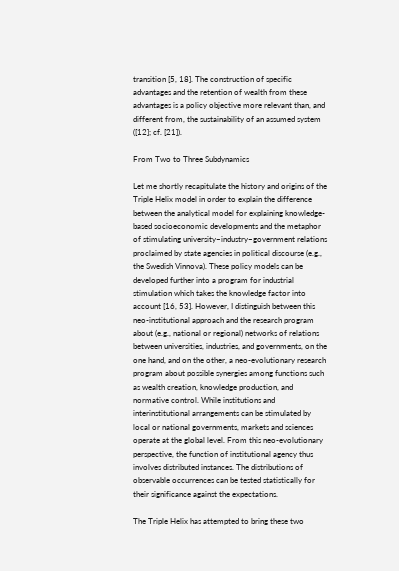transition [5, 18]. The construction of specific advantages and the retention of wealth from these advantages is a policy objective more relevant than, and different from, the sustainability of an assumed system ([12]; cf. [21]).

From Two to Three Subdynamics

Let me shortly recapitulate the history and origins of the Triple Helix model in order to explain the difference between the analytical model for explaining knowledge-based socioeconomic developments and the metaphor of stimulating university–industry–government relations proclaimed by state agencies in political discourse (e.g., the Swedish Vinnova). These policy models can be developed further into a program for industrial stimulation which takes the knowledge factor into account [16, 53]. However, I distinguish between this neo-institutional approach and the research program about (e.g., national or regional) networks of relations between universities, industries, and governments, on the one hand, and on the other, a neo-evolutionary research program about possible synergies among functions such as wealth creation, knowledge production, and normative control. While institutions and interinstitutional arrangements can be stimulated by local or national governments, markets and sciences operate at the global level. From this neo-evolutionary perspective, the function of institutional agency thus involves distributed instances. The distributions of observable occurrences can be tested statistically for their significance against the expectations.

The Triple Helix has attempted to bring these two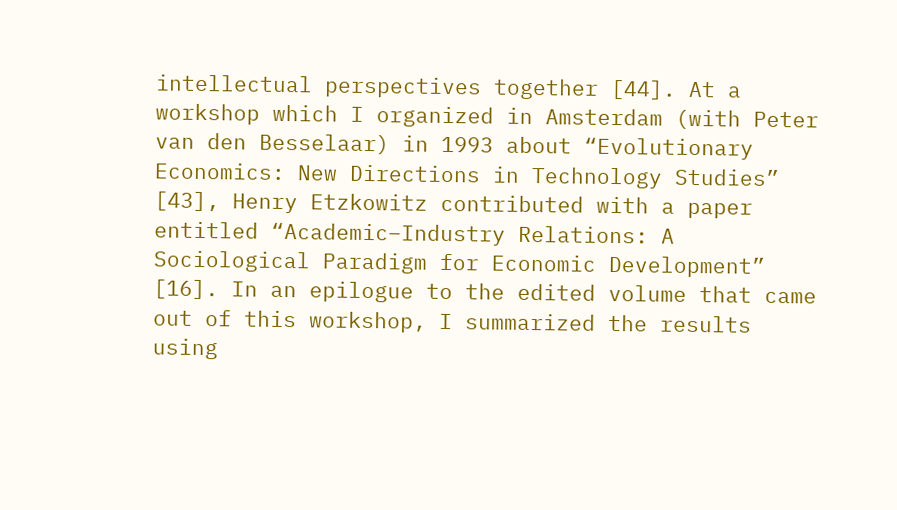intellectual perspectives together [44]. At a workshop which I organized in Amsterdam (with Peter van den Besselaar) in 1993 about “Evolutionary Economics: New Directions in Technology Studies” [43], Henry Etzkowitz contributed with a paper entitled “Academic–Industry Relations: A Sociological Paradigm for Economic Development” [16]. In an epilogue to the edited volume that came out of this workshop, I summarized the results using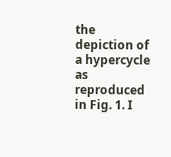the depiction of a hypercycle as reproduced in Fig. 1. I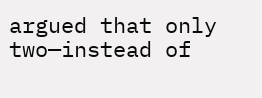argued that only two—instead of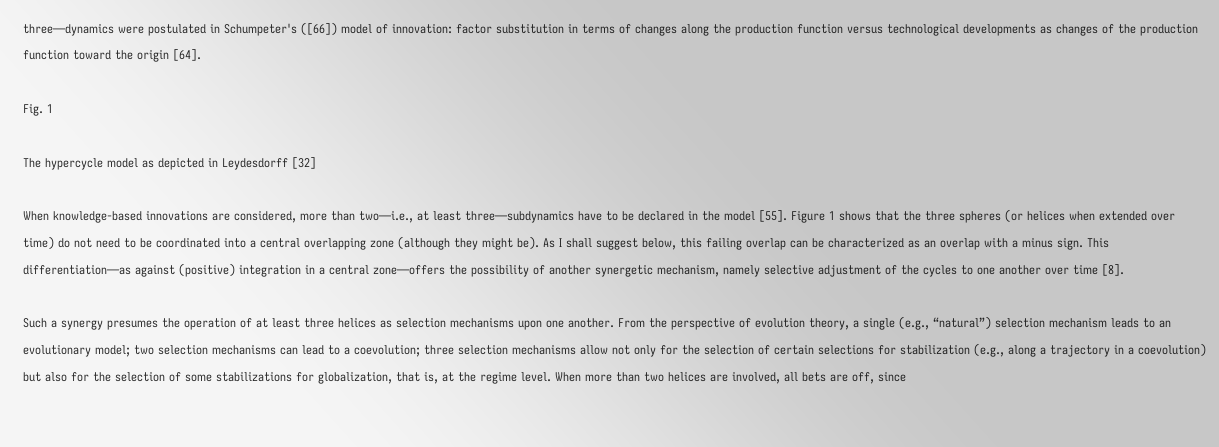three—dynamics were postulated in Schumpeter's ([66]) model of innovation: factor substitution in terms of changes along the production function versus technological developments as changes of the production function toward the origin [64].

Fig. 1

The hypercycle model as depicted in Leydesdorff [32]

When knowledge-based innovations are considered, more than two—i.e., at least three—subdynamics have to be declared in the model [55]. Figure 1 shows that the three spheres (or helices when extended over time) do not need to be coordinated into a central overlapping zone (although they might be). As I shall suggest below, this failing overlap can be characterized as an overlap with a minus sign. This differentiation—as against (positive) integration in a central zone—offers the possibility of another synergetic mechanism, namely selective adjustment of the cycles to one another over time [8].

Such a synergy presumes the operation of at least three helices as selection mechanisms upon one another. From the perspective of evolution theory, a single (e.g., “natural”) selection mechanism leads to an evolutionary model; two selection mechanisms can lead to a coevolution; three selection mechanisms allow not only for the selection of certain selections for stabilization (e.g., along a trajectory in a coevolution) but also for the selection of some stabilizations for globalization, that is, at the regime level. When more than two helices are involved, all bets are off, since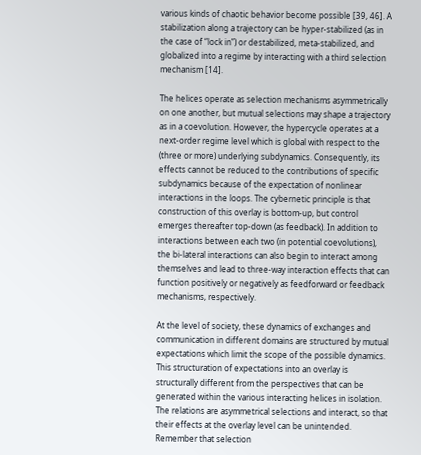various kinds of chaotic behavior become possible [39, 46]. A stabilization along a trajectory can be hyper-stabilized (as in the case of “lock in”) or destabilized, meta-stabilized, and globalized into a regime by interacting with a third selection mechanism [14].

The helices operate as selection mechanisms asymmetrically on one another, but mutual selections may shape a trajectory as in a coevolution. However, the hypercycle operates at a next-order regime level which is global with respect to the (three or more) underlying subdynamics. Consequently, its effects cannot be reduced to the contributions of specific subdynamics because of the expectation of nonlinear interactions in the loops. The cybernetic principle is that construction of this overlay is bottom-up, but control emerges thereafter top-down (as feedback). In addition to interactions between each two (in potential coevolutions), the bi-lateral interactions can also begin to interact among themselves and lead to three-way interaction effects that can function positively or negatively as feedforward or feedback mechanisms, respectively.

At the level of society, these dynamics of exchanges and communication in different domains are structured by mutual expectations which limit the scope of the possible dynamics. This structuration of expectations into an overlay is structurally different from the perspectives that can be generated within the various interacting helices in isolation. The relations are asymmetrical selections and interact, so that their effects at the overlay level can be unintended. Remember that selection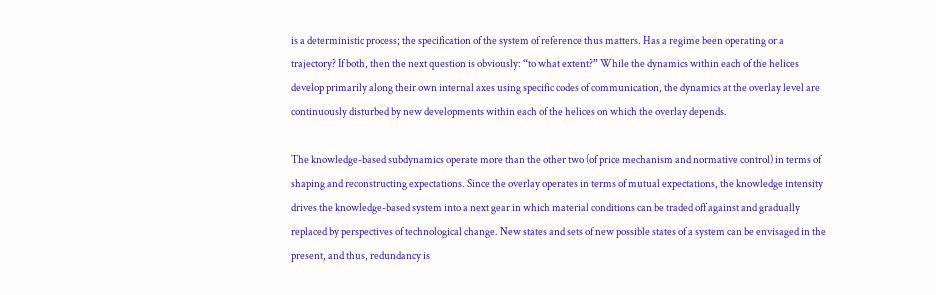is a deterministic process; the specification of the system of reference thus matters. Has a regime been operating or a trajectory? If both, then the next question is obviously: “to what extent?” While the dynamics within each of the helices develop primarily along their own internal axes using specific codes of communication, the dynamics at the overlay level are continuously disturbed by new developments within each of the helices on which the overlay depends.

The knowledge-based subdynamics operate more than the other two (of price mechanism and normative control) in terms of shaping and reconstructing expectations. Since the overlay operates in terms of mutual expectations, the knowledge intensity drives the knowledge-based system into a next gear in which material conditions can be traded off against and gradually replaced by perspectives of technological change. New states and sets of new possible states of a system can be envisaged in the present, and thus, redundancy is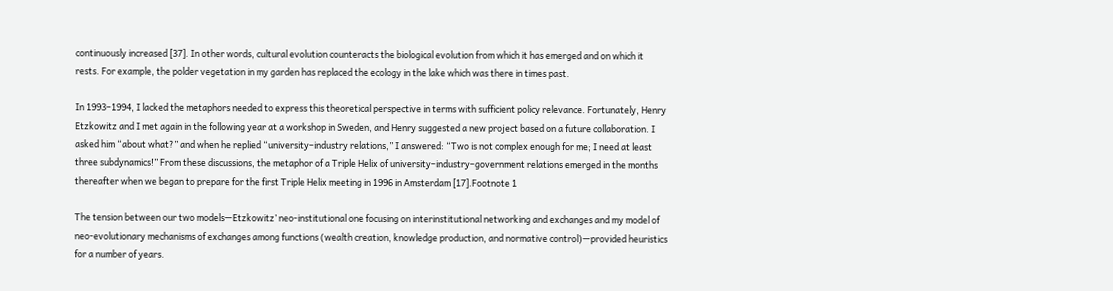continuously increased [37]. In other words, cultural evolution counteracts the biological evolution from which it has emerged and on which it rests. For example, the polder vegetation in my garden has replaced the ecology in the lake which was there in times past.

In 1993–1994, I lacked the metaphors needed to express this theoretical perspective in terms with sufficient policy relevance. Fortunately, Henry Etzkowitz and I met again in the following year at a workshop in Sweden, and Henry suggested a new project based on a future collaboration. I asked him “about what?” and when he replied “university–industry relations,” I answered: “Two is not complex enough for me; I need at least three subdynamics!” From these discussions, the metaphor of a Triple Helix of university–industry–government relations emerged in the months thereafter when we began to prepare for the first Triple Helix meeting in 1996 in Amsterdam [17].Footnote 1

The tension between our two models—Etzkowitz’ neo-institutional one focusing on interinstitutional networking and exchanges and my model of neo-evolutionary mechanisms of exchanges among functions (wealth creation, knowledge production, and normative control)—provided heuristics for a number of years.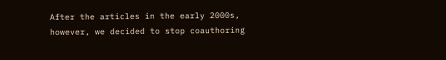After the articles in the early 2000s, however, we decided to stop coauthoring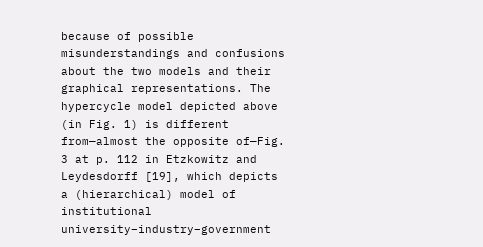because of possible misunderstandings and confusions about the two models and their graphical representations. The hypercycle model depicted above (in Fig. 1) is different from—almost the opposite of—Fig. 3 at p. 112 in Etzkowitz and Leydesdorff [19], which depicts a (hierarchical) model of institutional university–industry–government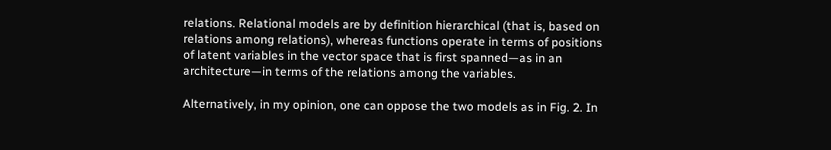relations. Relational models are by definition hierarchical (that is, based on relations among relations), whereas functions operate in terms of positions of latent variables in the vector space that is first spanned—as in an architecture—in terms of the relations among the variables.

Alternatively, in my opinion, one can oppose the two models as in Fig. 2. In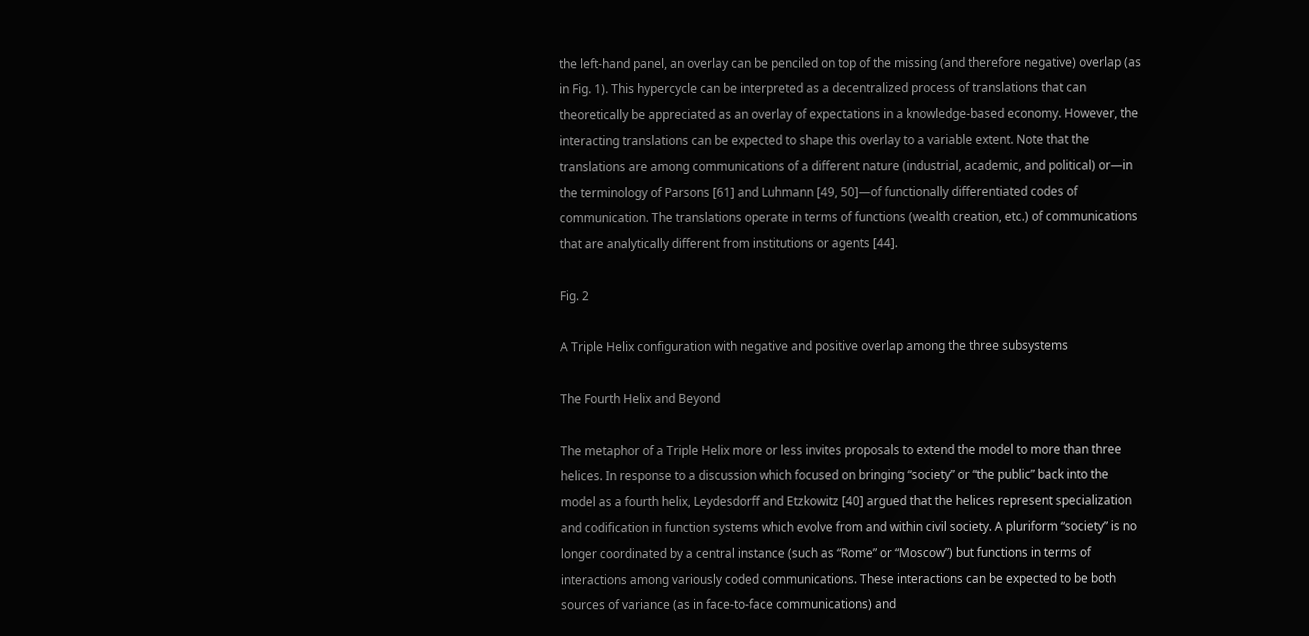the left-hand panel, an overlay can be penciled on top of the missing (and therefore negative) overlap (as in Fig. 1). This hypercycle can be interpreted as a decentralized process of translations that can theoretically be appreciated as an overlay of expectations in a knowledge-based economy. However, the interacting translations can be expected to shape this overlay to a variable extent. Note that the translations are among communications of a different nature (industrial, academic, and political) or—in the terminology of Parsons [61] and Luhmann [49, 50]—of functionally differentiated codes of communication. The translations operate in terms of functions (wealth creation, etc.) of communications that are analytically different from institutions or agents [44].

Fig. 2

A Triple Helix configuration with negative and positive overlap among the three subsystems

The Fourth Helix and Beyond

The metaphor of a Triple Helix more or less invites proposals to extend the model to more than three helices. In response to a discussion which focused on bringing “society” or “the public” back into the model as a fourth helix, Leydesdorff and Etzkowitz [40] argued that the helices represent specialization and codification in function systems which evolve from and within civil society. A pluriform “society” is no longer coordinated by a central instance (such as “Rome” or “Moscow”) but functions in terms of interactions among variously coded communications. These interactions can be expected to be both sources of variance (as in face-to-face communications) and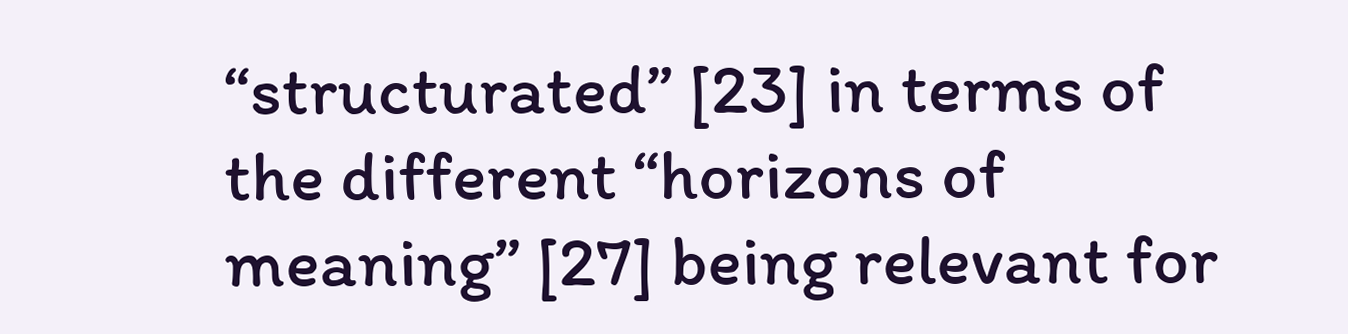“structurated” [23] in terms of the different “horizons of meaning” [27] being relevant for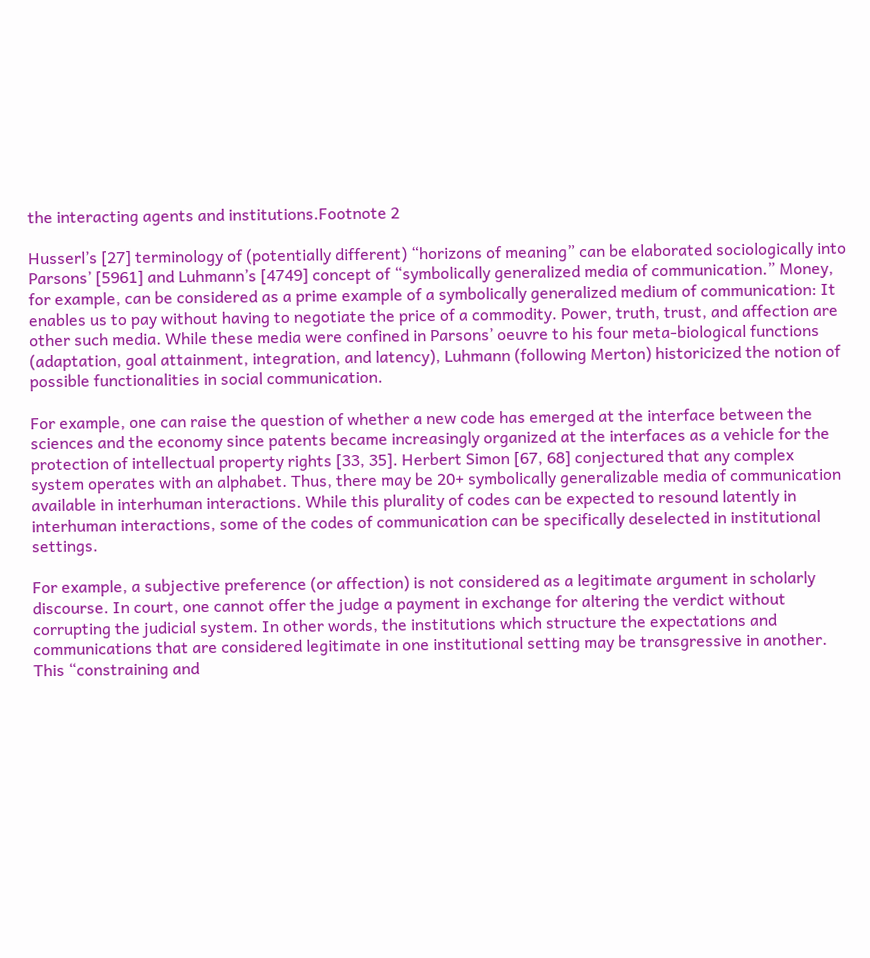the interacting agents and institutions.Footnote 2

Husserl’s [27] terminology of (potentially different) “horizons of meaning” can be elaborated sociologically into Parsons’ [5961] and Luhmann’s [4749] concept of “symbolically generalized media of communication.” Money, for example, can be considered as a prime example of a symbolically generalized medium of communication: It enables us to pay without having to negotiate the price of a commodity. Power, truth, trust, and affection are other such media. While these media were confined in Parsons’ oeuvre to his four meta-biological functions (adaptation, goal attainment, integration, and latency), Luhmann (following Merton) historicized the notion of possible functionalities in social communication.

For example, one can raise the question of whether a new code has emerged at the interface between the sciences and the economy since patents became increasingly organized at the interfaces as a vehicle for the protection of intellectual property rights [33, 35]. Herbert Simon [67, 68] conjectured that any complex system operates with an alphabet. Thus, there may be 20+ symbolically generalizable media of communication available in interhuman interactions. While this plurality of codes can be expected to resound latently in interhuman interactions, some of the codes of communication can be specifically deselected in institutional settings.

For example, a subjective preference (or affection) is not considered as a legitimate argument in scholarly discourse. In court, one cannot offer the judge a payment in exchange for altering the verdict without corrupting the judicial system. In other words, the institutions which structure the expectations and communications that are considered legitimate in one institutional setting may be transgressive in another. This “constraining and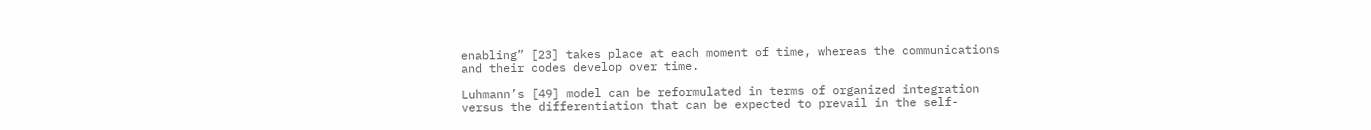enabling” [23] takes place at each moment of time, whereas the communications and their codes develop over time.

Luhmann’s [49] model can be reformulated in terms of organized integration versus the differentiation that can be expected to prevail in the self-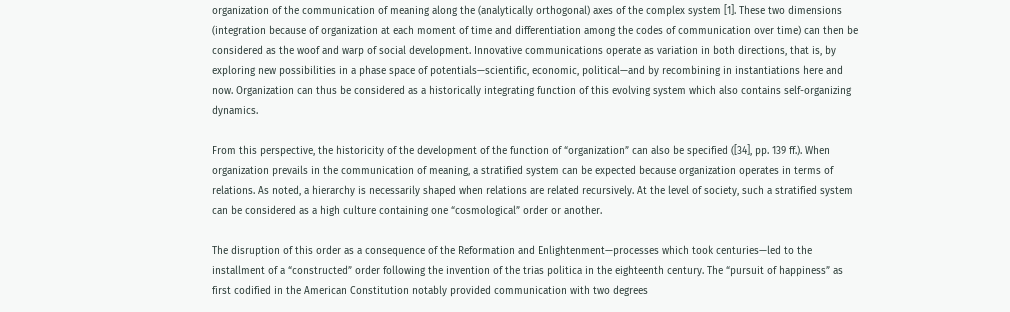organization of the communication of meaning along the (analytically orthogonal) axes of the complex system [1]. These two dimensions (integration because of organization at each moment of time and differentiation among the codes of communication over time) can then be considered as the woof and warp of social development. Innovative communications operate as variation in both directions, that is, by exploring new possibilities in a phase space of potentials—scientific, economic, political—and by recombining in instantiations here and now. Organization can thus be considered as a historically integrating function of this evolving system which also contains self-organizing dynamics.

From this perspective, the historicity of the development of the function of “organization” can also be specified ([34], pp. 139 ff.). When organization prevails in the communication of meaning, a stratified system can be expected because organization operates in terms of relations. As noted, a hierarchy is necessarily shaped when relations are related recursively. At the level of society, such a stratified system can be considered as a high culture containing one “cosmological” order or another.

The disruption of this order as a consequence of the Reformation and Enlightenment—processes which took centuries—led to the installment of a “constructed” order following the invention of the trias politica in the eighteenth century. The “pursuit of happiness” as first codified in the American Constitution notably provided communication with two degrees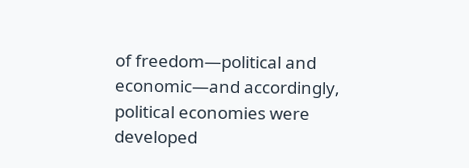of freedom—political and economic—and accordingly, political economies were developed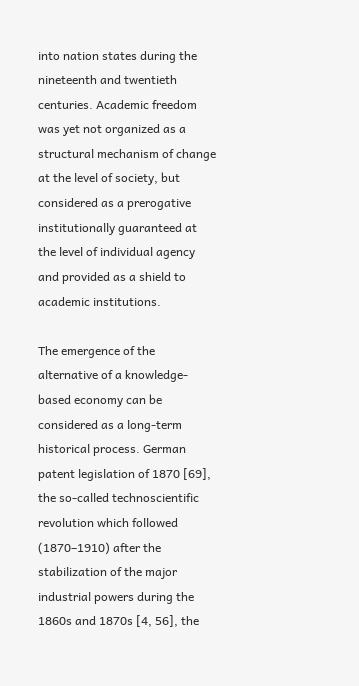into nation states during the nineteenth and twentieth centuries. Academic freedom was yet not organized as a structural mechanism of change at the level of society, but considered as a prerogative institutionally guaranteed at the level of individual agency and provided as a shield to academic institutions.

The emergence of the alternative of a knowledge-based economy can be considered as a long-term historical process. German patent legislation of 1870 [69], the so-called technoscientific revolution which followed (1870–1910) after the stabilization of the major industrial powers during the 1860s and 1870s [4, 56], the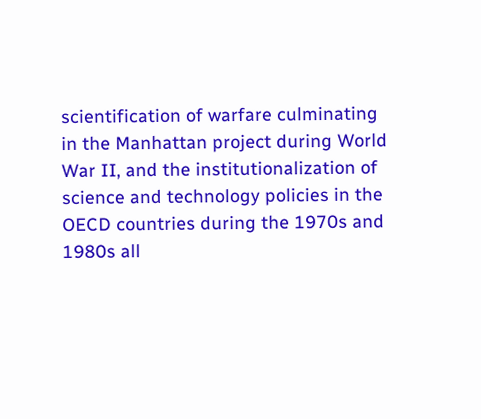scientification of warfare culminating in the Manhattan project during World War II, and the institutionalization of science and technology policies in the OECD countries during the 1970s and 1980s all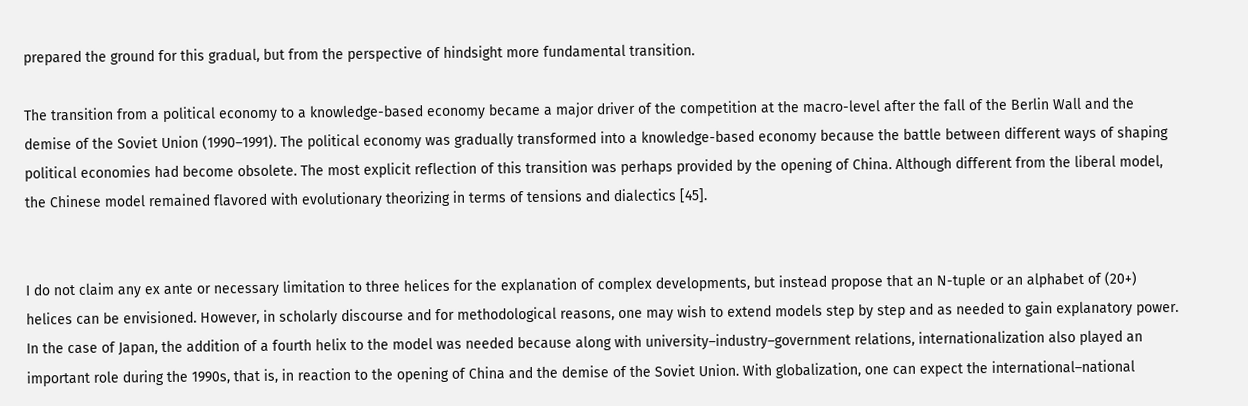prepared the ground for this gradual, but from the perspective of hindsight more fundamental transition.

The transition from a political economy to a knowledge-based economy became a major driver of the competition at the macro-level after the fall of the Berlin Wall and the demise of the Soviet Union (1990–1991). The political economy was gradually transformed into a knowledge-based economy because the battle between different ways of shaping political economies had become obsolete. The most explicit reflection of this transition was perhaps provided by the opening of China. Although different from the liberal model, the Chinese model remained flavored with evolutionary theorizing in terms of tensions and dialectics [45].


I do not claim any ex ante or necessary limitation to three helices for the explanation of complex developments, but instead propose that an N-tuple or an alphabet of (20+) helices can be envisioned. However, in scholarly discourse and for methodological reasons, one may wish to extend models step by step and as needed to gain explanatory power. In the case of Japan, the addition of a fourth helix to the model was needed because along with university–industry–government relations, internationalization also played an important role during the 1990s, that is, in reaction to the opening of China and the demise of the Soviet Union. With globalization, one can expect the international–national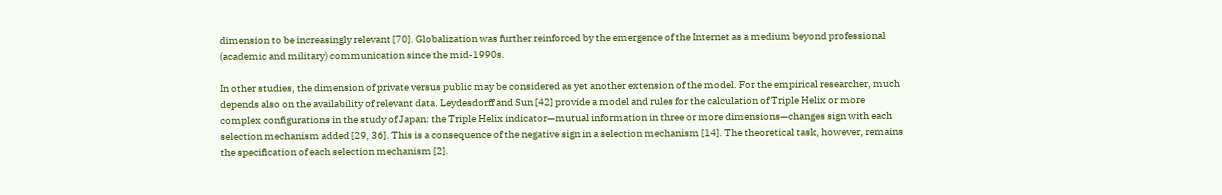dimension to be increasingly relevant [70]. Globalization was further reinforced by the emergence of the Internet as a medium beyond professional (academic and military) communication since the mid-1990s.

In other studies, the dimension of private versus public may be considered as yet another extension of the model. For the empirical researcher, much depends also on the availability of relevant data. Leydesdorff and Sun [42] provide a model and rules for the calculation of Triple Helix or more complex configurations in the study of Japan: the Triple Helix indicator—mutual information in three or more dimensions—changes sign with each selection mechanism added [29, 36]. This is a consequence of the negative sign in a selection mechanism [14]. The theoretical task, however, remains the specification of each selection mechanism [2].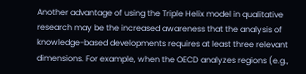Another advantage of using the Triple Helix model in qualitative research may be the increased awareness that the analysis of knowledge-based developments requires at least three relevant dimensions. For example, when the OECD analyzes regions (e.g.,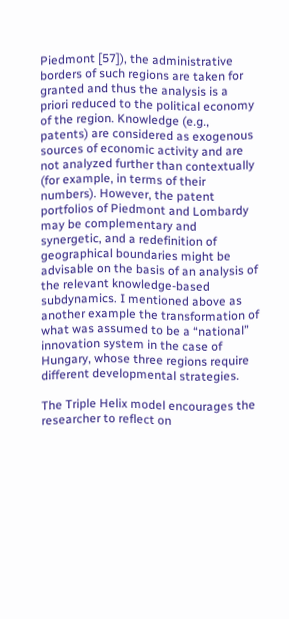Piedmont [57]), the administrative borders of such regions are taken for granted and thus the analysis is a priori reduced to the political economy of the region. Knowledge (e.g., patents) are considered as exogenous sources of economic activity and are not analyzed further than contextually (for example, in terms of their numbers). However, the patent portfolios of Piedmont and Lombardy may be complementary and synergetic, and a redefinition of geographical boundaries might be advisable on the basis of an analysis of the relevant knowledge-based subdynamics. I mentioned above as another example the transformation of what was assumed to be a “national” innovation system in the case of Hungary, whose three regions require different developmental strategies.

The Triple Helix model encourages the researcher to reflect on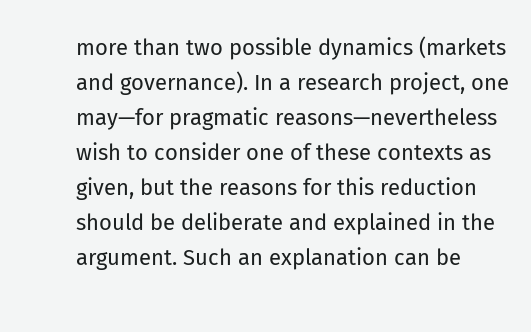more than two possible dynamics (markets and governance). In a research project, one may—for pragmatic reasons—nevertheless wish to consider one of these contexts as given, but the reasons for this reduction should be deliberate and explained in the argument. Such an explanation can be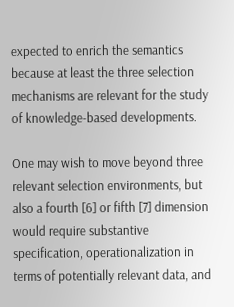expected to enrich the semantics because at least the three selection mechanisms are relevant for the study of knowledge-based developments.

One may wish to move beyond three relevant selection environments, but also a fourth [6] or fifth [7] dimension would require substantive specification, operationalization in terms of potentially relevant data, and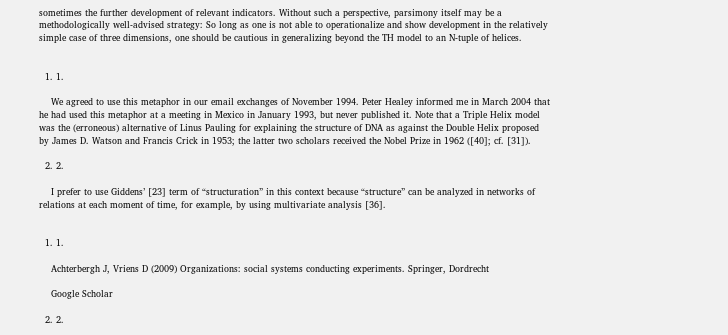sometimes the further development of relevant indicators. Without such a perspective, parsimony itself may be a methodologically well-advised strategy: So long as one is not able to operationalize and show development in the relatively simple case of three dimensions, one should be cautious in generalizing beyond the TH model to an N-tuple of helices.


  1. 1.

    We agreed to use this metaphor in our email exchanges of November 1994. Peter Healey informed me in March 2004 that he had used this metaphor at a meeting in Mexico in January 1993, but never published it. Note that a Triple Helix model was the (erroneous) alternative of Linus Pauling for explaining the structure of DNA as against the Double Helix proposed by James D. Watson and Francis Crick in 1953; the latter two scholars received the Nobel Prize in 1962 ([40]; cf. [31]).

  2. 2.

    I prefer to use Giddens’ [23] term of “structuration” in this context because “structure” can be analyzed in networks of relations at each moment of time, for example, by using multivariate analysis [36].


  1. 1.

    Achterbergh J, Vriens D (2009) Organizations: social systems conducting experiments. Springer, Dordrecht

    Google Scholar

  2. 2.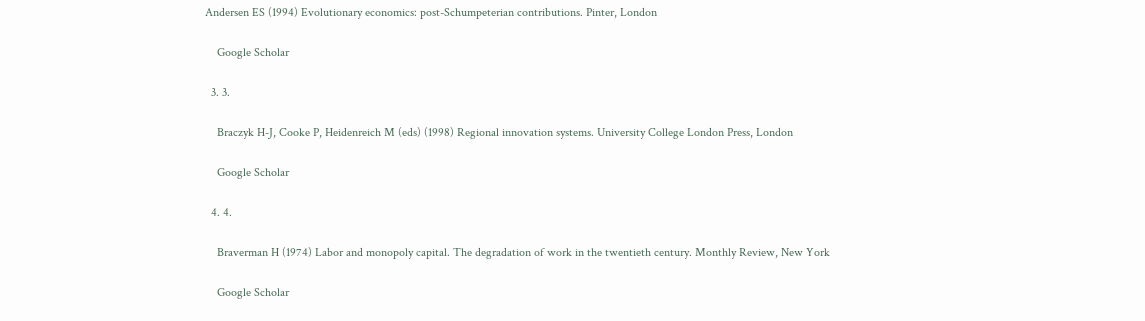Andersen ES (1994) Evolutionary economics: post-Schumpeterian contributions. Pinter, London

    Google Scholar

  3. 3.

    Braczyk H-J, Cooke P, Heidenreich M (eds) (1998) Regional innovation systems. University College London Press, London

    Google Scholar

  4. 4.

    Braverman H (1974) Labor and monopoly capital. The degradation of work in the twentieth century. Monthly Review, New York

    Google Scholar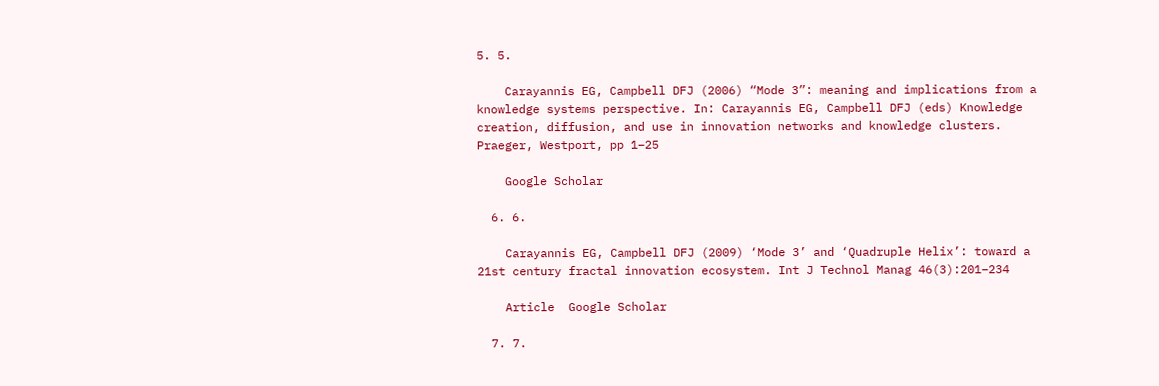5. 5.

    Carayannis EG, Campbell DFJ (2006) “Mode 3”: meaning and implications from a knowledge systems perspective. In: Carayannis EG, Campbell DFJ (eds) Knowledge creation, diffusion, and use in innovation networks and knowledge clusters. Praeger, Westport, pp 1–25

    Google Scholar

  6. 6.

    Carayannis EG, Campbell DFJ (2009) ‘Mode 3’ and ‘Quadruple Helix’: toward a 21st century fractal innovation ecosystem. Int J Technol Manag 46(3):201–234

    Article  Google Scholar

  7. 7.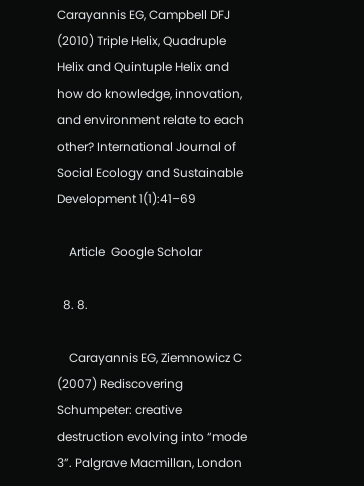Carayannis EG, Campbell DFJ (2010) Triple Helix, Quadruple Helix and Quintuple Helix and how do knowledge, innovation, and environment relate to each other? International Journal of Social Ecology and Sustainable Development 1(1):41–69

    Article  Google Scholar

  8. 8.

    Carayannis EG, Ziemnowicz C (2007) Rediscovering Schumpeter: creative destruction evolving into “mode 3”. Palgrave Macmillan, London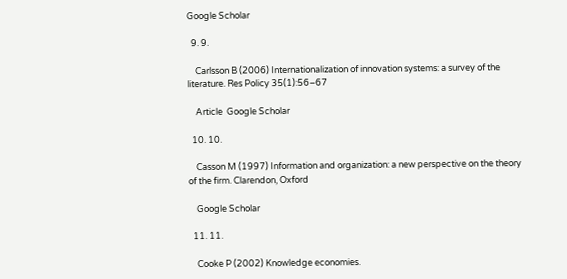Google Scholar

  9. 9.

    Carlsson B (2006) Internationalization of innovation systems: a survey of the literature. Res Policy 35(1):56–67

    Article  Google Scholar

  10. 10.

    Casson M (1997) Information and organization: a new perspective on the theory of the firm. Clarendon, Oxford

    Google Scholar

  11. 11.

    Cooke P (2002) Knowledge economies.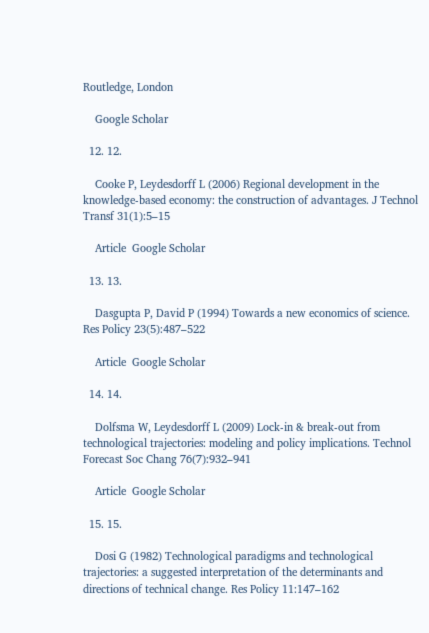Routledge, London

    Google Scholar

  12. 12.

    Cooke P, Leydesdorff L (2006) Regional development in the knowledge-based economy: the construction of advantages. J Technol Transf 31(1):5–15

    Article  Google Scholar

  13. 13.

    Dasgupta P, David P (1994) Towards a new economics of science. Res Policy 23(5):487–522

    Article  Google Scholar

  14. 14.

    Dolfsma W, Leydesdorff L (2009) Lock-in & break-out from technological trajectories: modeling and policy implications. Technol Forecast Soc Chang 76(7):932–941

    Article  Google Scholar

  15. 15.

    Dosi G (1982) Technological paradigms and technological trajectories: a suggested interpretation of the determinants and directions of technical change. Res Policy 11:147–162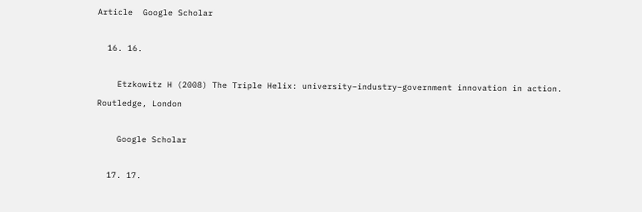Article  Google Scholar

  16. 16.

    Etzkowitz H (2008) The Triple Helix: university–industry–government innovation in action. Routledge, London

    Google Scholar

  17. 17.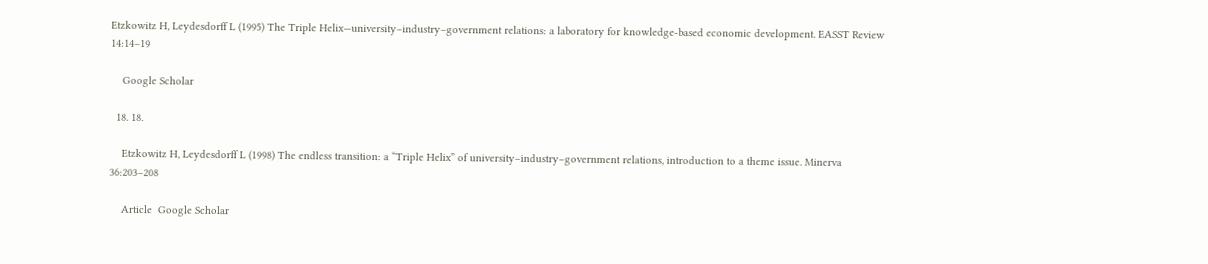Etzkowitz H, Leydesdorff L (1995) The Triple Helix—university–industry–government relations: a laboratory for knowledge-based economic development. EASST Review 14:14–19

    Google Scholar

  18. 18.

    Etzkowitz H, Leydesdorff L (1998) The endless transition: a “Triple Helix” of university–industry–government relations, introduction to a theme issue. Minerva 36:203–208

    Article  Google Scholar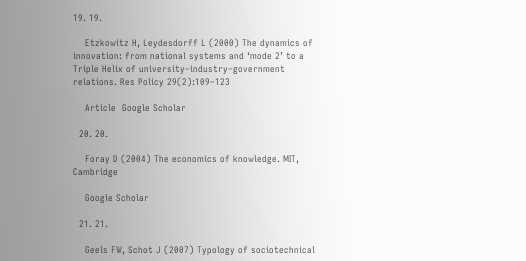19. 19.

    Etzkowitz H, Leydesdorff L (2000) The dynamics of innovation: from national systems and ‘mode 2’ to a Triple Helix of university–industry–government relations. Res Policy 29(2):109–123

    Article  Google Scholar

  20. 20.

    Foray D (2004) The economics of knowledge. MIT, Cambridge

    Google Scholar

  21. 21.

    Geels FW, Schot J (2007) Typology of sociotechnical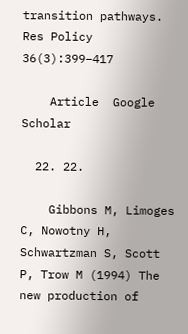transition pathways. Res Policy 36(3):399–417

    Article  Google Scholar

  22. 22.

    Gibbons M, Limoges C, Nowotny H, Schwartzman S, Scott P, Trow M (1994) The new production of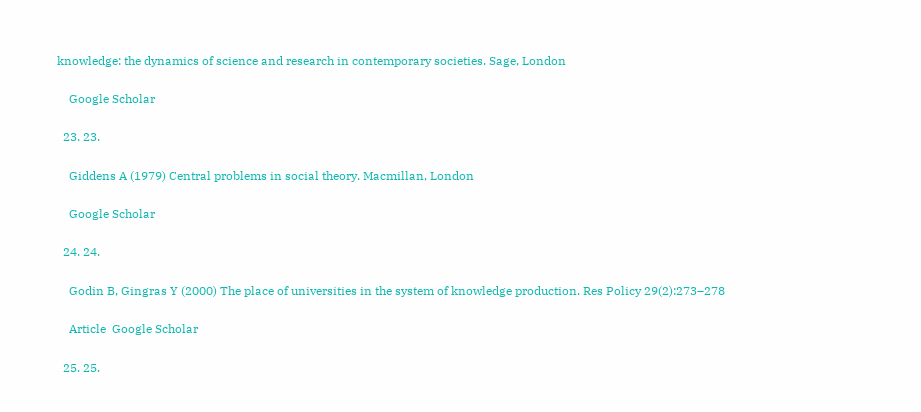knowledge: the dynamics of science and research in contemporary societies. Sage, London

    Google Scholar

  23. 23.

    Giddens A (1979) Central problems in social theory. Macmillan, London

    Google Scholar

  24. 24.

    Godin B, Gingras Y (2000) The place of universities in the system of knowledge production. Res Policy 29(2):273–278

    Article  Google Scholar

  25. 25.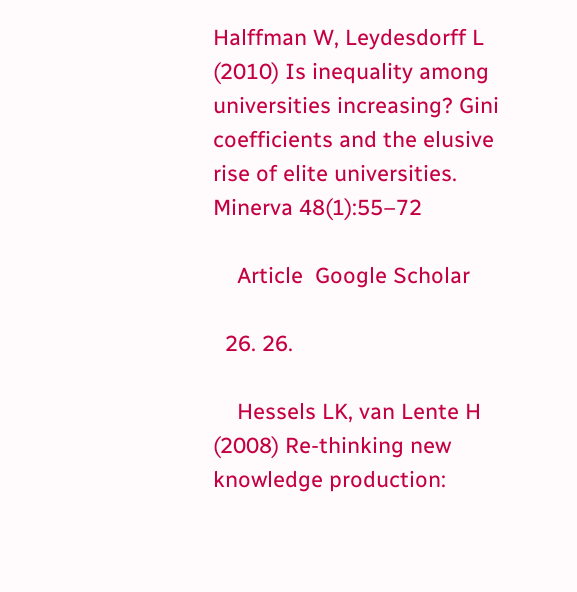Halffman W, Leydesdorff L (2010) Is inequality among universities increasing? Gini coefficients and the elusive rise of elite universities. Minerva 48(1):55–72

    Article  Google Scholar

  26. 26.

    Hessels LK, van Lente H (2008) Re-thinking new knowledge production: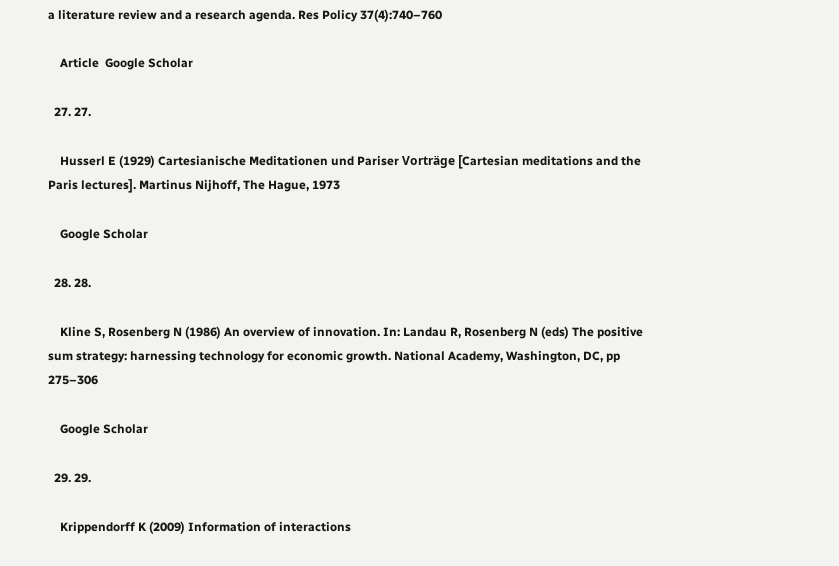a literature review and a research agenda. Res Policy 37(4):740–760

    Article  Google Scholar

  27. 27.

    Husserl E (1929) Cartesianische Meditationen und Pariser Vorträge [Cartesian meditations and the Paris lectures]. Martinus Nijhoff, The Hague, 1973

    Google Scholar

  28. 28.

    Kline S, Rosenberg N (1986) An overview of innovation. In: Landau R, Rosenberg N (eds) The positive sum strategy: harnessing technology for economic growth. National Academy, Washington, DC, pp 275–306

    Google Scholar

  29. 29.

    Krippendorff K (2009) Information of interactions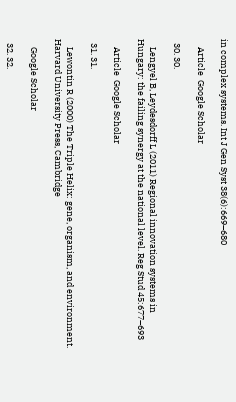in complex systems. Int J Gen Syst 38(6):669–680

    Article  Google Scholar

  30. 30.

    Lengyel B, Leydesdorff L (2011) Regional innovation systems in Hungary: the failing synergy at the national level. Reg Stud 45:677–693

    Article  Google Scholar

  31. 31.

    Lewontin R (2000) The Triple Helix: gene, organism, and environment. Harvard University Press, Cambridge

    Google Scholar

  32. 32.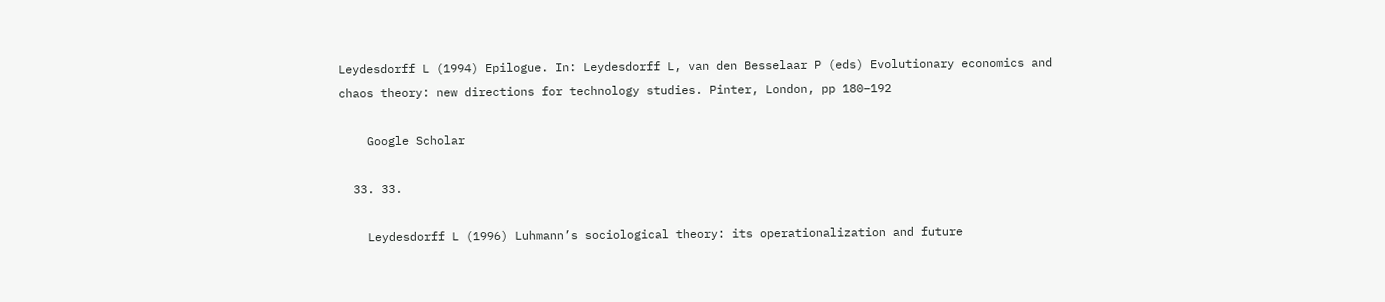Leydesdorff L (1994) Epilogue. In: Leydesdorff L, van den Besselaar P (eds) Evolutionary economics and chaos theory: new directions for technology studies. Pinter, London, pp 180–192

    Google Scholar

  33. 33.

    Leydesdorff L (1996) Luhmann’s sociological theory: its operationalization and future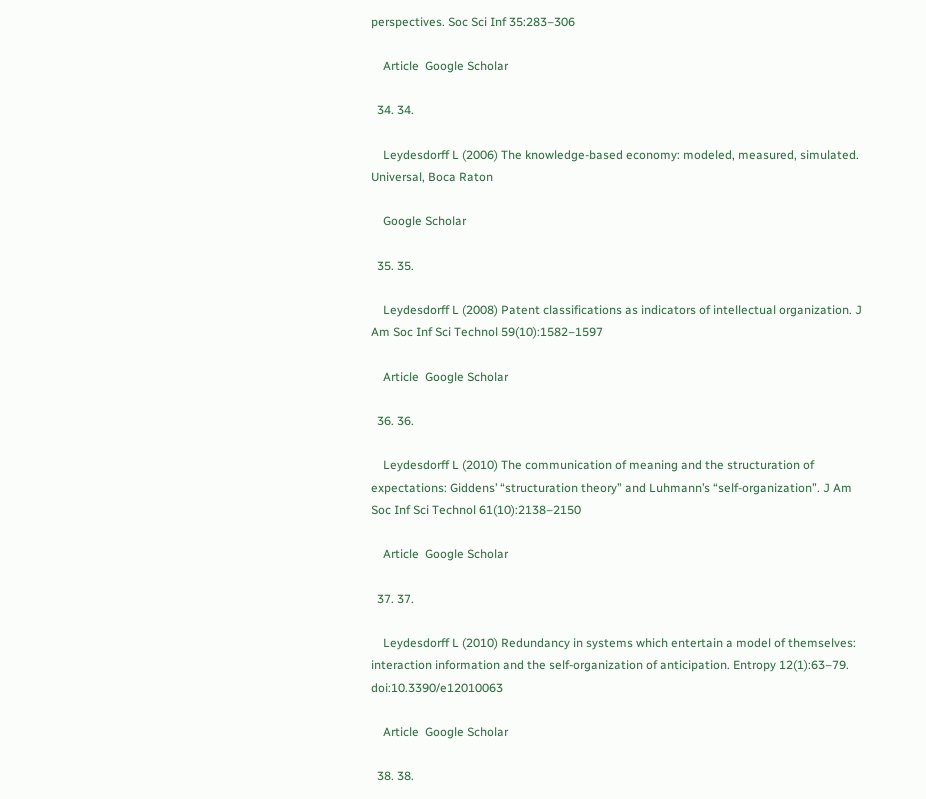perspectives. Soc Sci Inf 35:283–306

    Article  Google Scholar

  34. 34.

    Leydesdorff L (2006) The knowledge-based economy: modeled, measured, simulated. Universal, Boca Raton

    Google Scholar

  35. 35.

    Leydesdorff L (2008) Patent classifications as indicators of intellectual organization. J Am Soc Inf Sci Technol 59(10):1582–1597

    Article  Google Scholar

  36. 36.

    Leydesdorff L (2010) The communication of meaning and the structuration of expectations: Giddens’ “structuration theory” and Luhmann’s “self-organization”. J Am Soc Inf Sci Technol 61(10):2138–2150

    Article  Google Scholar

  37. 37.

    Leydesdorff L (2010) Redundancy in systems which entertain a model of themselves: interaction information and the self-organization of anticipation. Entropy 12(1):63–79. doi:10.3390/e12010063

    Article  Google Scholar

  38. 38.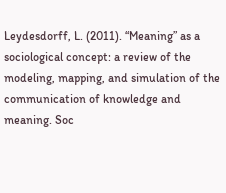Leydesdorff, L. (2011). “Meaning” as a sociological concept: a review of the modeling, mapping, and simulation of the communication of knowledge and meaning. Soc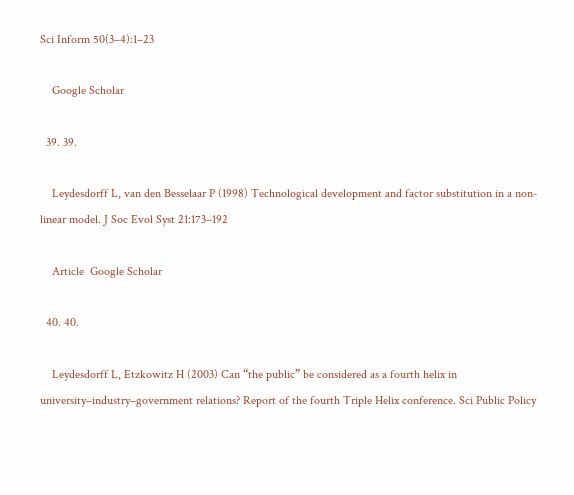Sci Inform 50(3–4):1–23

    Google Scholar

  39. 39.

    Leydesdorff L, van den Besselaar P (1998) Technological development and factor substitution in a non-linear model. J Soc Evol Syst 21:173–192

    Article  Google Scholar

  40. 40.

    Leydesdorff L, Etzkowitz H (2003) Can “the public” be considered as a fourth helix in university–industry–government relations? Report of the fourth Triple Helix conference. Sci Public Policy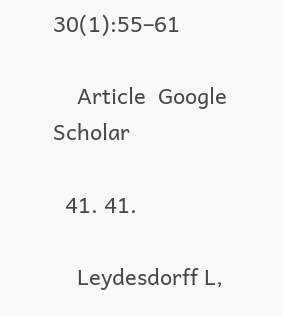30(1):55–61

    Article  Google Scholar

  41. 41.

    Leydesdorff L,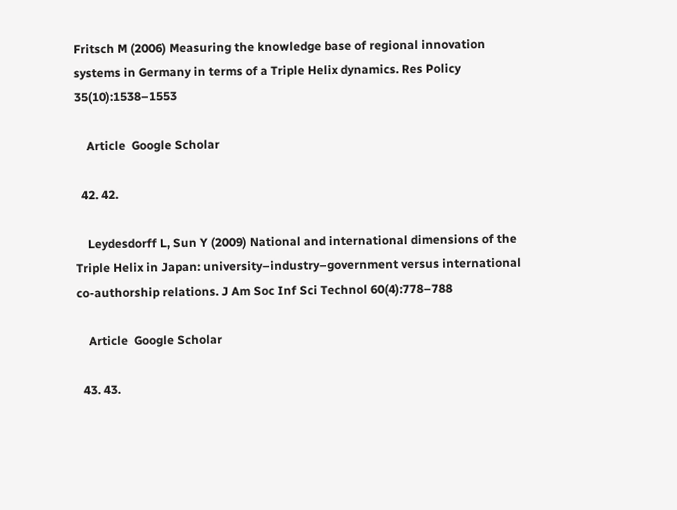Fritsch M (2006) Measuring the knowledge base of regional innovation systems in Germany in terms of a Triple Helix dynamics. Res Policy 35(10):1538–1553

    Article  Google Scholar

  42. 42.

    Leydesdorff L, Sun Y (2009) National and international dimensions of the Triple Helix in Japan: university–industry–government versus international co-authorship relations. J Am Soc Inf Sci Technol 60(4):778–788

    Article  Google Scholar

  43. 43.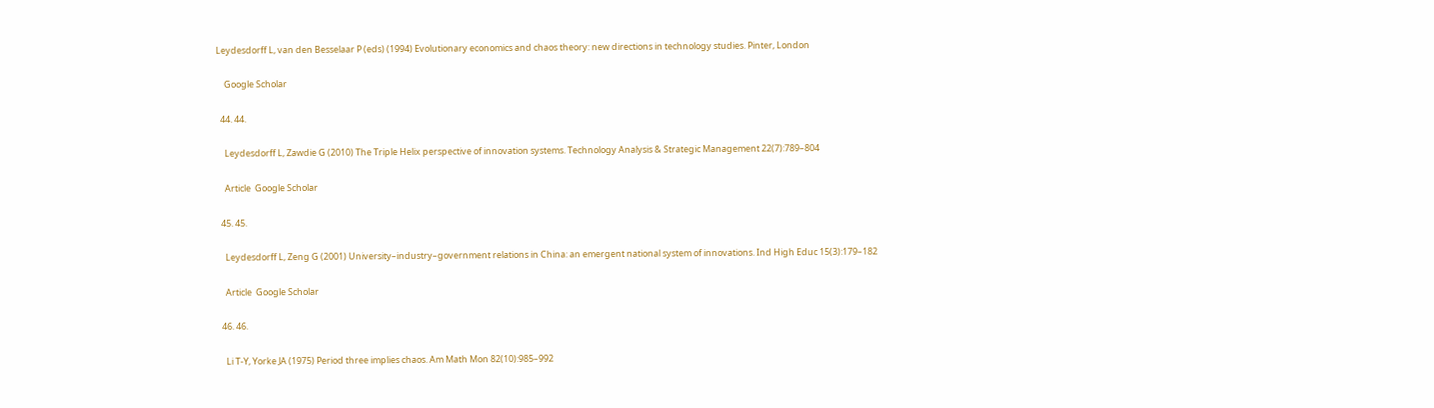Leydesdorff L, van den Besselaar P (eds) (1994) Evolutionary economics and chaos theory: new directions in technology studies. Pinter, London

    Google Scholar

  44. 44.

    Leydesdorff L, Zawdie G (2010) The Triple Helix perspective of innovation systems. Technology Analysis & Strategic Management 22(7):789–804

    Article  Google Scholar

  45. 45.

    Leydesdorff L, Zeng G (2001) University–industry–government relations in China: an emergent national system of innovations. Ind High Educ 15(3):179–182

    Article  Google Scholar

  46. 46.

    Li T-Y, Yorke JA (1975) Period three implies chaos. Am Math Mon 82(10):985–992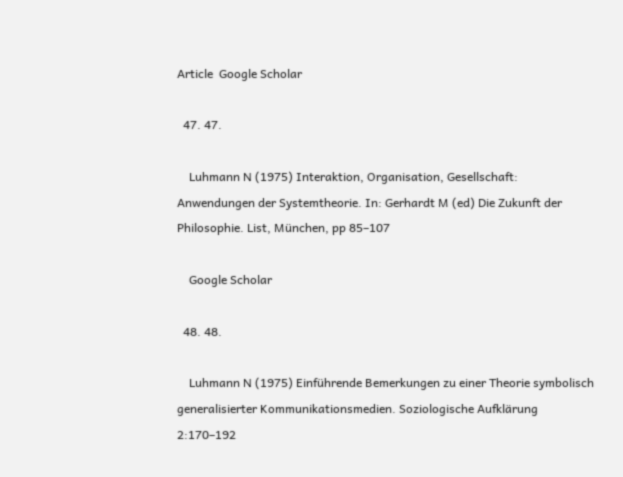Article  Google Scholar

  47. 47.

    Luhmann N (1975) Interaktion, Organisation, Gesellschaft: Anwendungen der Systemtheorie. In: Gerhardt M (ed) Die Zukunft der Philosophie. List, München, pp 85–107

    Google Scholar

  48. 48.

    Luhmann N (1975) Einführende Bemerkungen zu einer Theorie symbolisch generalisierter Kommunikationsmedien. Soziologische Aufklärung 2:170–192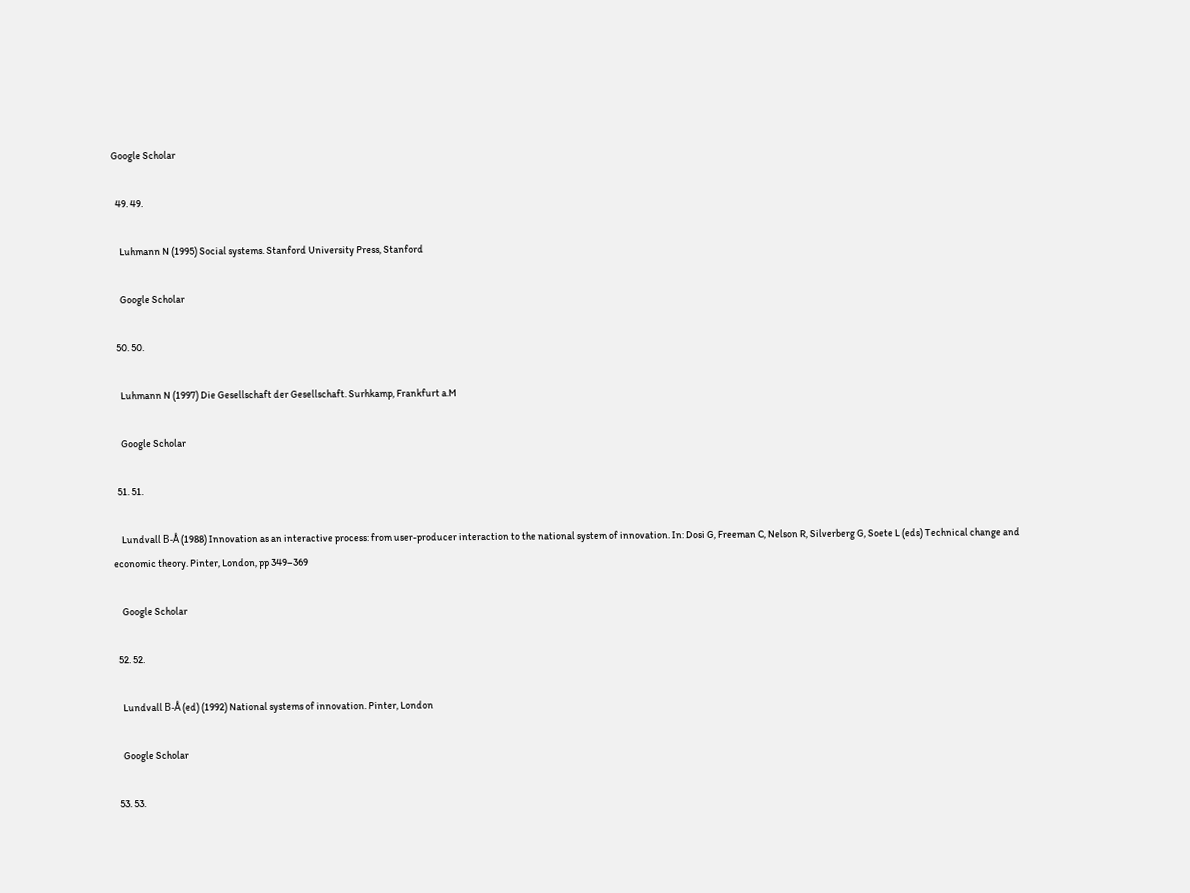Google Scholar

  49. 49.

    Luhmann N (1995) Social systems. Stanford University Press, Stanford

    Google Scholar

  50. 50.

    Luhmann N (1997) Die Gesellschaft der Gesellschaft. Surhkamp, Frankfurt a.M

    Google Scholar

  51. 51.

    Lundvall B-Å (1988) Innovation as an interactive process: from user-producer interaction to the national system of innovation. In: Dosi G, Freeman C, Nelson R, Silverberg G, Soete L (eds) Technical change and economic theory. Pinter, London, pp 349–369

    Google Scholar

  52. 52.

    Lundvall B-Å (ed) (1992) National systems of innovation. Pinter, London

    Google Scholar

  53. 53.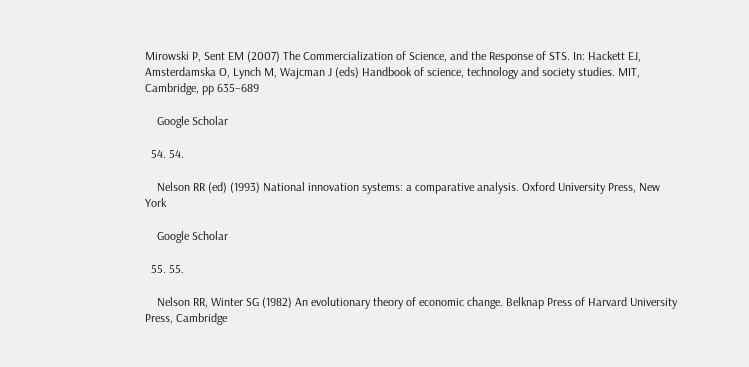Mirowski P, Sent EM (2007) The Commercialization of Science, and the Response of STS. In: Hackett EJ, Amsterdamska O, Lynch M, Wajcman J (eds) Handbook of science, technology and society studies. MIT, Cambridge, pp 635–689

    Google Scholar

  54. 54.

    Nelson RR (ed) (1993) National innovation systems: a comparative analysis. Oxford University Press, New York

    Google Scholar

  55. 55.

    Nelson RR, Winter SG (1982) An evolutionary theory of economic change. Belknap Press of Harvard University Press, Cambridge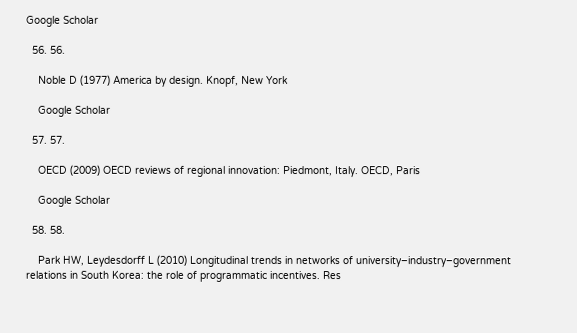Google Scholar

  56. 56.

    Noble D (1977) America by design. Knopf, New York

    Google Scholar

  57. 57.

    OECD (2009) OECD reviews of regional innovation: Piedmont, Italy. OECD, Paris

    Google Scholar

  58. 58.

    Park HW, Leydesdorff L (2010) Longitudinal trends in networks of university–industry–government relations in South Korea: the role of programmatic incentives. Res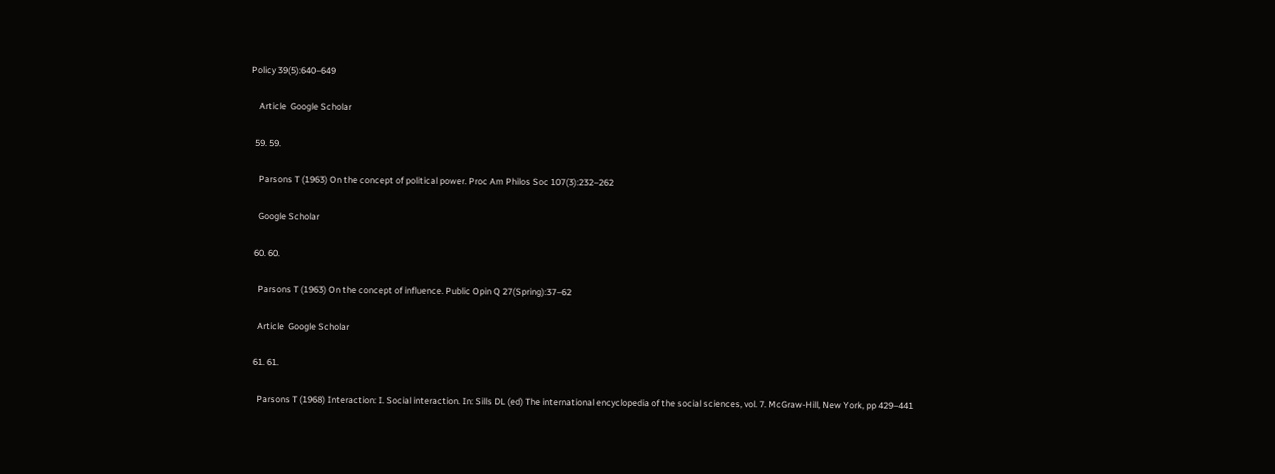Policy 39(5):640–649

    Article  Google Scholar

  59. 59.

    Parsons T (1963) On the concept of political power. Proc Am Philos Soc 107(3):232–262

    Google Scholar

  60. 60.

    Parsons T (1963) On the concept of influence. Public Opin Q 27(Spring):37–62

    Article  Google Scholar

  61. 61.

    Parsons T (1968) Interaction: I. Social interaction. In: Sills DL (ed) The international encyclopedia of the social sciences, vol. 7. McGraw-Hill, New York, pp 429–441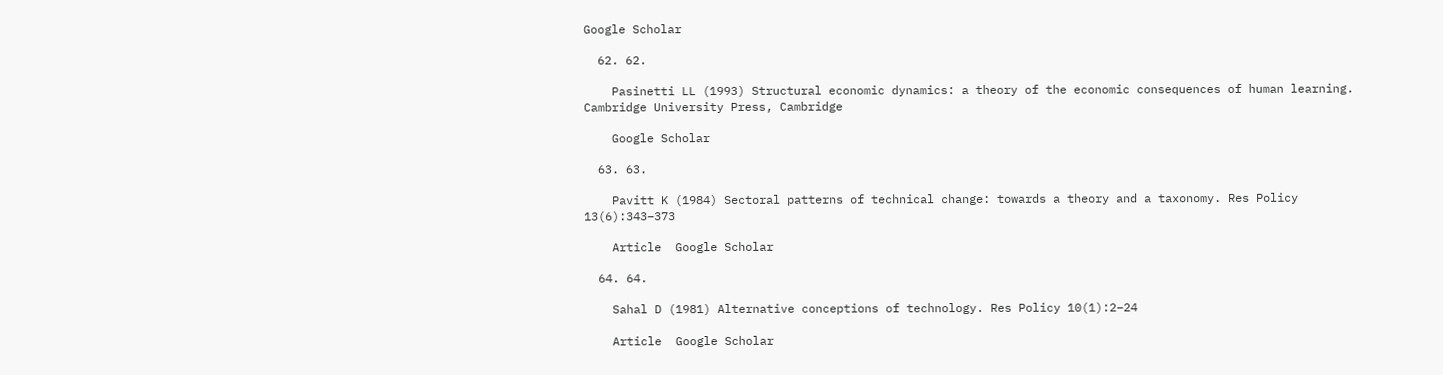Google Scholar

  62. 62.

    Pasinetti LL (1993) Structural economic dynamics: a theory of the economic consequences of human learning. Cambridge University Press, Cambridge

    Google Scholar

  63. 63.

    Pavitt K (1984) Sectoral patterns of technical change: towards a theory and a taxonomy. Res Policy 13(6):343–373

    Article  Google Scholar

  64. 64.

    Sahal D (1981) Alternative conceptions of technology. Res Policy 10(1):2–24

    Article  Google Scholar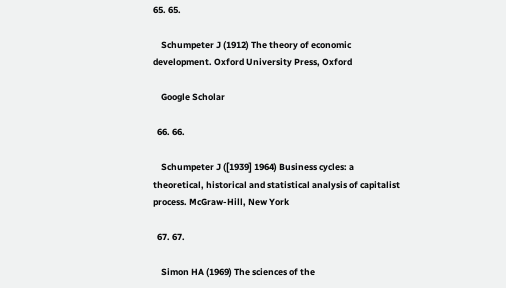65. 65.

    Schumpeter J (1912) The theory of economic development. Oxford University Press, Oxford

    Google Scholar

  66. 66.

    Schumpeter J ([1939] 1964) Business cycles: a theoretical, historical and statistical analysis of capitalist process. McGraw-Hill, New York

  67. 67.

    Simon HA (1969) The sciences of the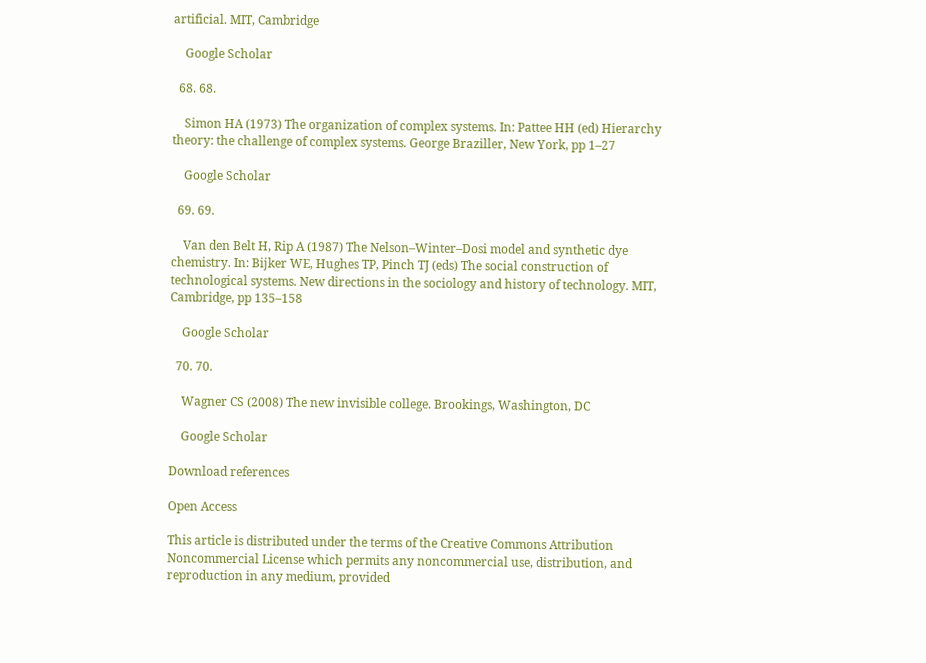artificial. MIT, Cambridge

    Google Scholar

  68. 68.

    Simon HA (1973) The organization of complex systems. In: Pattee HH (ed) Hierarchy theory: the challenge of complex systems. George Braziller, New York, pp 1–27

    Google Scholar

  69. 69.

    Van den Belt H, Rip A (1987) The Nelson–Winter–Dosi model and synthetic dye chemistry. In: Bijker WE, Hughes TP, Pinch TJ (eds) The social construction of technological systems. New directions in the sociology and history of technology. MIT, Cambridge, pp 135–158

    Google Scholar

  70. 70.

    Wagner CS (2008) The new invisible college. Brookings, Washington, DC

    Google Scholar

Download references

Open Access

This article is distributed under the terms of the Creative Commons Attribution Noncommercial License which permits any noncommercial use, distribution, and reproduction in any medium, provided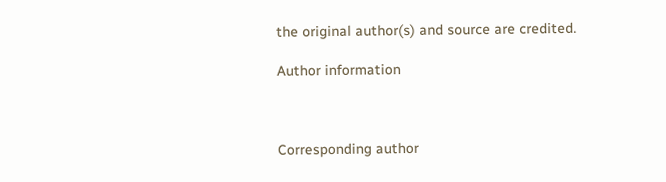the original author(s) and source are credited.

Author information



Corresponding author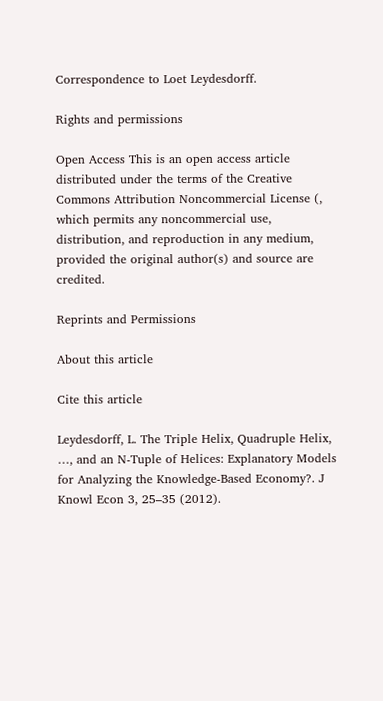Correspondence to Loet Leydesdorff.

Rights and permissions

Open Access This is an open access article distributed under the terms of the Creative Commons Attribution Noncommercial License (, which permits any noncommercial use, distribution, and reproduction in any medium, provided the original author(s) and source are credited.

Reprints and Permissions

About this article

Cite this article

Leydesdorff, L. The Triple Helix, Quadruple Helix, …, and an N-Tuple of Helices: Explanatory Models for Analyzing the Knowledge-Based Economy?. J Knowl Econ 3, 25–35 (2012).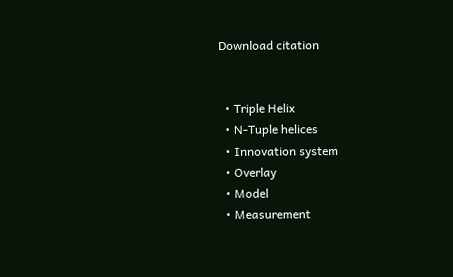Download citation


  • Triple Helix
  • N-Tuple helices
  • Innovation system
  • Overlay
  • Model
  • Measurement